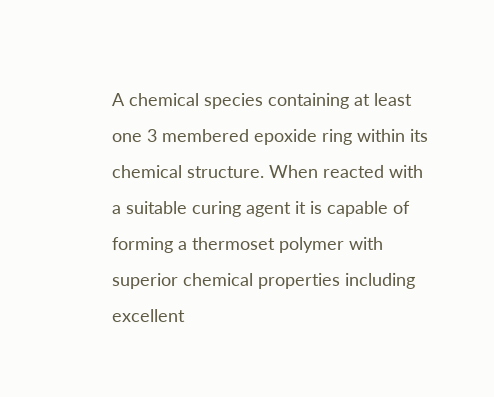A chemical species containing at least one 3 membered epoxide ring within its chemical structure. When reacted with a suitable curing agent it is capable of forming a thermoset polymer with superior chemical properties including excellent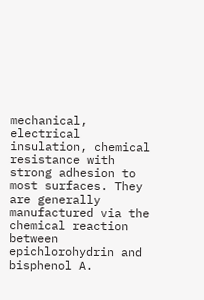mechanical, electrical insulation, chemical resistance with strong adhesion to most surfaces. They are generally manufactured via the chemical reaction between epichlorohydrin and bisphenol A.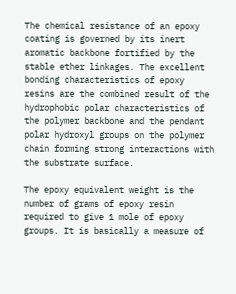The chemical resistance of an epoxy coating is governed by its inert aromatic backbone fortified by the stable ether linkages. The excellent bonding characteristics of epoxy resins are the combined result of the hydrophobic polar characteristics of the polymer backbone and the pendant polar hydroxyl groups on the polymer chain forming strong interactions with the substrate surface.

The epoxy equivalent weight is the number of grams of epoxy resin required to give 1 mole of epoxy groups. It is basically a measure of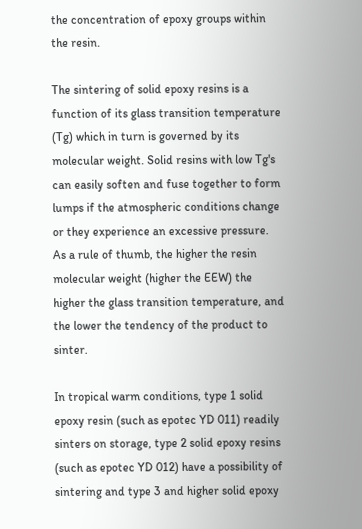the concentration of epoxy groups within the resin.

The sintering of solid epoxy resins is a function of its glass transition temperature (Tg) which in turn is governed by its molecular weight. Solid resins with low Tg's can easily soften and fuse together to form lumps if the atmospheric conditions change or they experience an excessive pressure. As a rule of thumb, the higher the resin molecular weight (higher the EEW) the higher the glass transition temperature, and the lower the tendency of the product to sinter.

In tropical warm conditions, type 1 solid epoxy resin (such as epotec YD 011) readily sinters on storage, type 2 solid epoxy resins (such as epotec YD 012) have a possibility of sintering and type 3 and higher solid epoxy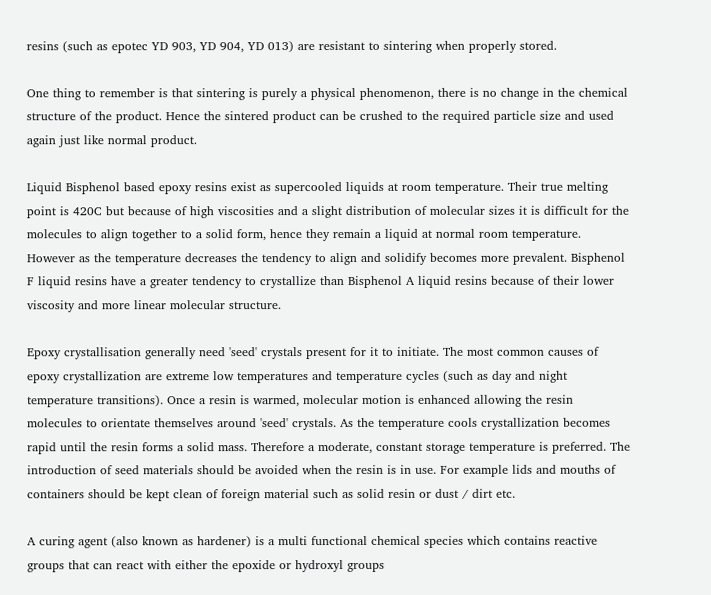resins (such as epotec YD 903, YD 904, YD 013) are resistant to sintering when properly stored.

One thing to remember is that sintering is purely a physical phenomenon, there is no change in the chemical structure of the product. Hence the sintered product can be crushed to the required particle size and used again just like normal product.

Liquid Bisphenol based epoxy resins exist as supercooled liquids at room temperature. Their true melting point is 420C but because of high viscosities and a slight distribution of molecular sizes it is difficult for the molecules to align together to a solid form, hence they remain a liquid at normal room temperature. However as the temperature decreases the tendency to align and solidify becomes more prevalent. Bisphenol F liquid resins have a greater tendency to crystallize than Bisphenol A liquid resins because of their lower viscosity and more linear molecular structure.

Epoxy crystallisation generally need 'seed' crystals present for it to initiate. The most common causes of epoxy crystallization are extreme low temperatures and temperature cycles (such as day and night temperature transitions). Once a resin is warmed, molecular motion is enhanced allowing the resin molecules to orientate themselves around 'seed' crystals. As the temperature cools crystallization becomes rapid until the resin forms a solid mass. Therefore a moderate, constant storage temperature is preferred. The introduction of seed materials should be avoided when the resin is in use. For example lids and mouths of containers should be kept clean of foreign material such as solid resin or dust / dirt etc.

A curing agent (also known as hardener) is a multi functional chemical species which contains reactive groups that can react with either the epoxide or hydroxyl groups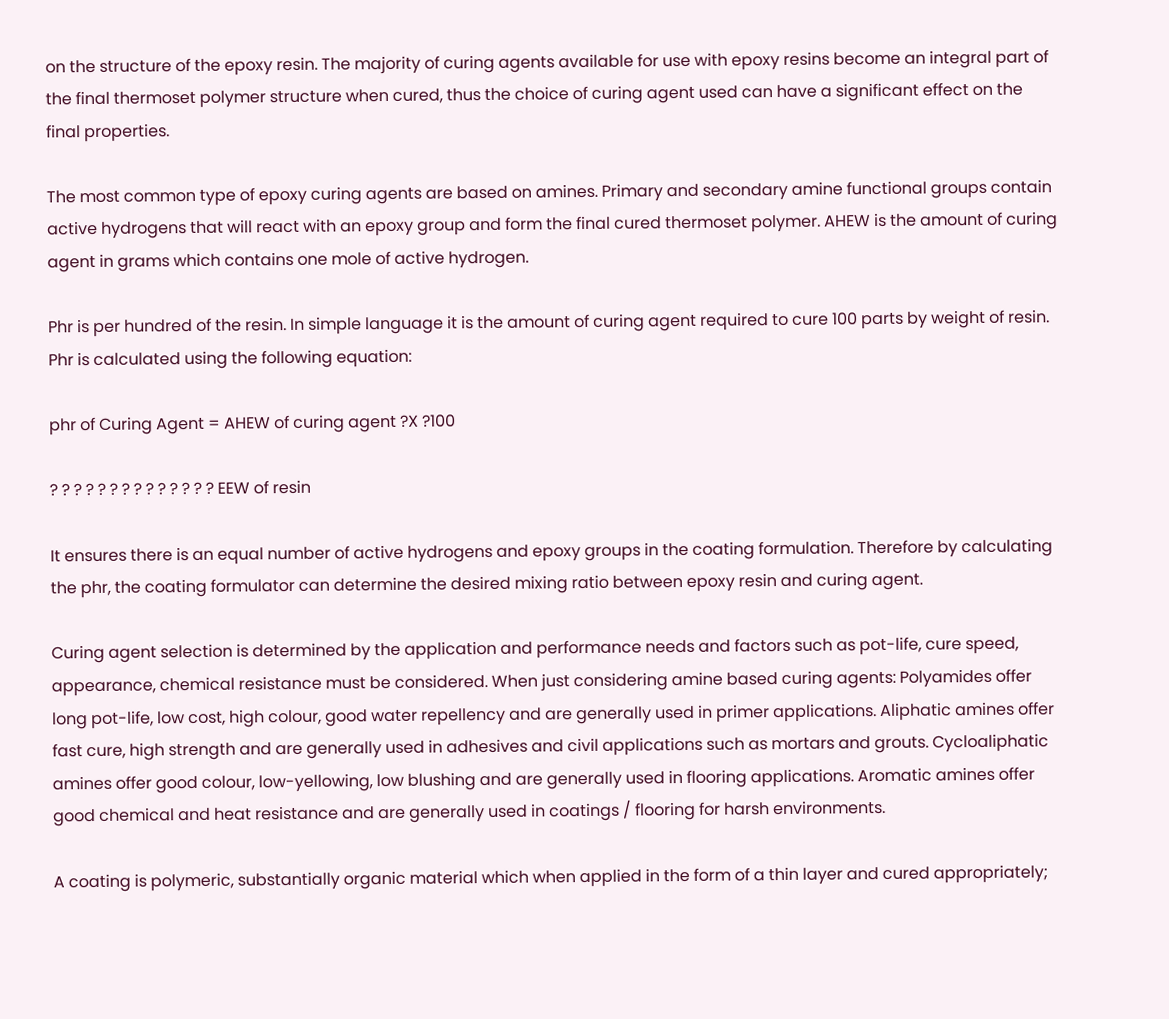on the structure of the epoxy resin. The majority of curing agents available for use with epoxy resins become an integral part of the final thermoset polymer structure when cured, thus the choice of curing agent used can have a significant effect on the final properties.

The most common type of epoxy curing agents are based on amines. Primary and secondary amine functional groups contain active hydrogens that will react with an epoxy group and form the final cured thermoset polymer. AHEW is the amount of curing agent in grams which contains one mole of active hydrogen.

Phr is per hundred of the resin. In simple language it is the amount of curing agent required to cure 100 parts by weight of resin. Phr is calculated using the following equation:

phr of Curing Agent = AHEW of curing agent ?X ?100

? ? ? ? ? ? ? ? ? ? ? ? ? ? EEW of resin

It ensures there is an equal number of active hydrogens and epoxy groups in the coating formulation. Therefore by calculating the phr, the coating formulator can determine the desired mixing ratio between epoxy resin and curing agent.

Curing agent selection is determined by the application and performance needs and factors such as pot-life, cure speed, appearance, chemical resistance must be considered. When just considering amine based curing agents: Polyamides offer long pot-life, low cost, high colour, good water repellency and are generally used in primer applications. Aliphatic amines offer fast cure, high strength and are generally used in adhesives and civil applications such as mortars and grouts. Cycloaliphatic amines offer good colour, low-yellowing, low blushing and are generally used in flooring applications. Aromatic amines offer good chemical and heat resistance and are generally used in coatings / flooring for harsh environments.

A coating is polymeric, substantially organic material which when applied in the form of a thin layer and cured appropriately;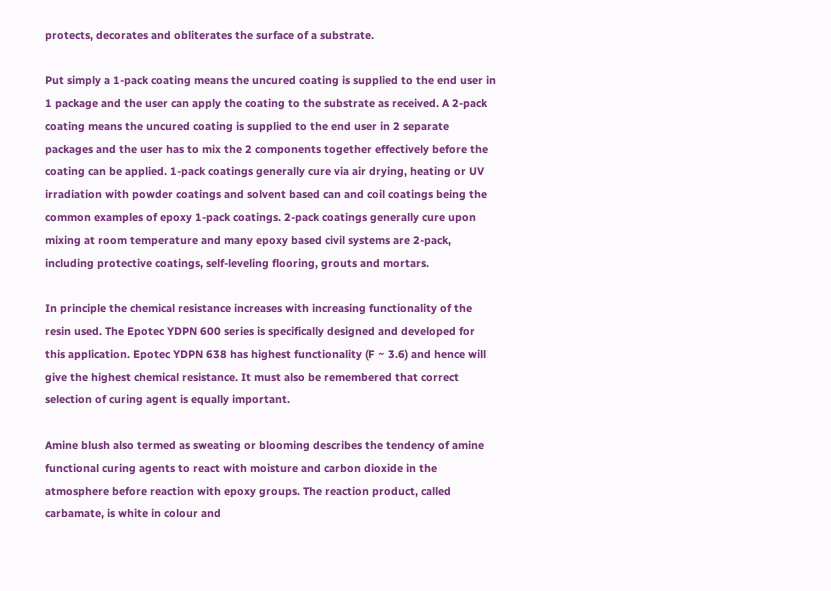protects, decorates and obliterates the surface of a substrate.

Put simply a 1-pack coating means the uncured coating is supplied to the end user in 1 package and the user can apply the coating to the substrate as received. A 2-pack coating means the uncured coating is supplied to the end user in 2 separate packages and the user has to mix the 2 components together effectively before the coating can be applied. 1-pack coatings generally cure via air drying, heating or UV irradiation with powder coatings and solvent based can and coil coatings being the common examples of epoxy 1-pack coatings. 2-pack coatings generally cure upon mixing at room temperature and many epoxy based civil systems are 2-pack, including protective coatings, self-leveling flooring, grouts and mortars.

In principle the chemical resistance increases with increasing functionality of the resin used. The Epotec YDPN 600 series is specifically designed and developed for this application. Epotec YDPN 638 has highest functionality (F ~ 3.6) and hence will give the highest chemical resistance. It must also be remembered that correct selection of curing agent is equally important.

Amine blush also termed as sweating or blooming describes the tendency of amine functional curing agents to react with moisture and carbon dioxide in the atmosphere before reaction with epoxy groups. The reaction product, called carbamate, is white in colour and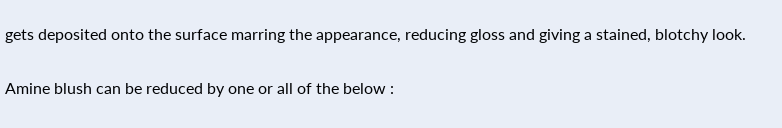gets deposited onto the surface marring the appearance, reducing gloss and giving a stained, blotchy look.

Amine blush can be reduced by one or all of the below :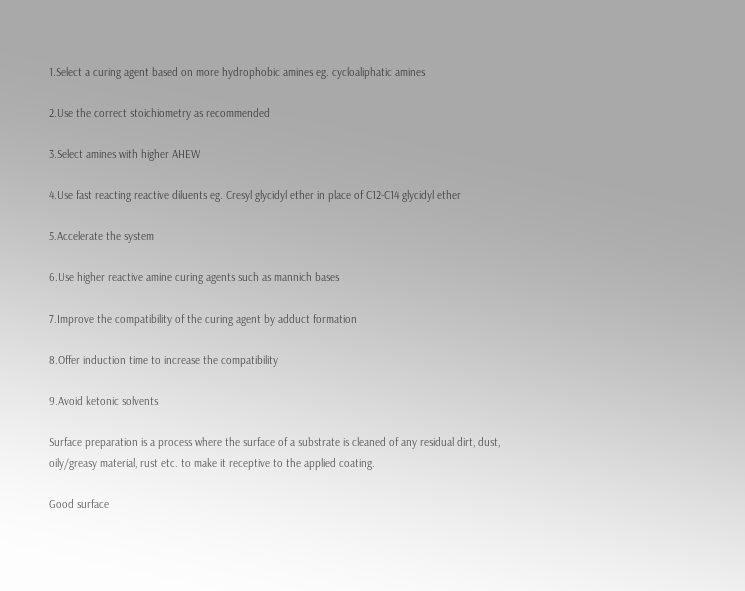1.Select a curing agent based on more hydrophobic amines eg. cycloaliphatic amines

2.Use the correct stoichiometry as recommended

3.Select amines with higher AHEW

4.Use fast reacting reactive diluents eg. Cresyl glycidyl ether in place of C12-C14 glycidyl ether

5.Accelerate the system

6.Use higher reactive amine curing agents such as mannich bases

7.Improve the compatibility of the curing agent by adduct formation

8.Offer induction time to increase the compatibility

9.Avoid ketonic solvents

Surface preparation is a process where the surface of a substrate is cleaned of any residual dirt, dust, oily/greasy material, rust etc. to make it receptive to the applied coating.

Good surface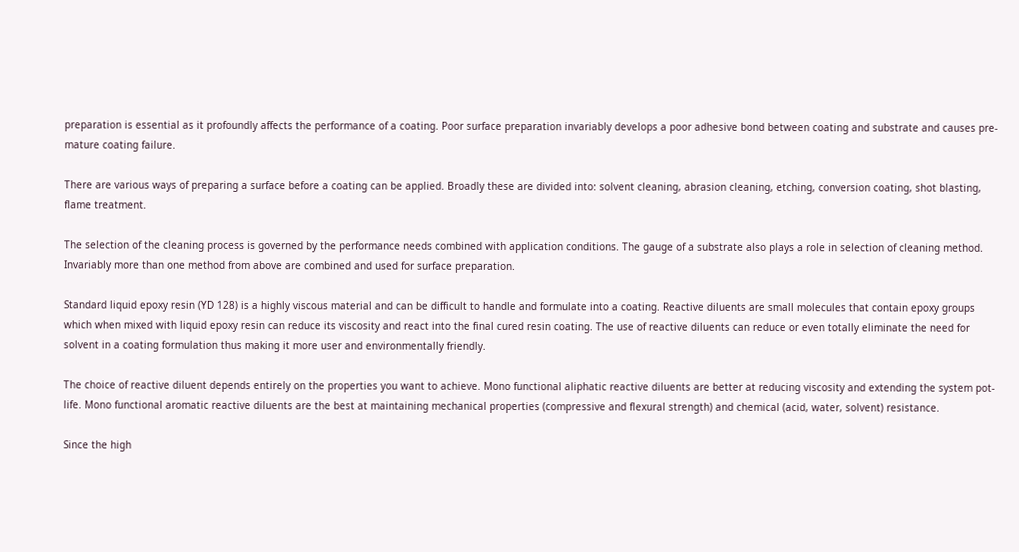preparation is essential as it profoundly affects the performance of a coating. Poor surface preparation invariably develops a poor adhesive bond between coating and substrate and causes pre-mature coating failure.

There are various ways of preparing a surface before a coating can be applied. Broadly these are divided into: solvent cleaning, abrasion cleaning, etching, conversion coating, shot blasting, flame treatment.

The selection of the cleaning process is governed by the performance needs combined with application conditions. The gauge of a substrate also plays a role in selection of cleaning method. Invariably more than one method from above are combined and used for surface preparation.

Standard liquid epoxy resin (YD 128) is a highly viscous material and can be difficult to handle and formulate into a coating. Reactive diluents are small molecules that contain epoxy groups which when mixed with liquid epoxy resin can reduce its viscosity and react into the final cured resin coating. The use of reactive diluents can reduce or even totally eliminate the need for solvent in a coating formulation thus making it more user and environmentally friendly.

The choice of reactive diluent depends entirely on the properties you want to achieve. Mono functional aliphatic reactive diluents are better at reducing viscosity and extending the system pot-life. Mono functional aromatic reactive diluents are the best at maintaining mechanical properties (compressive and flexural strength) and chemical (acid, water, solvent) resistance.

Since the high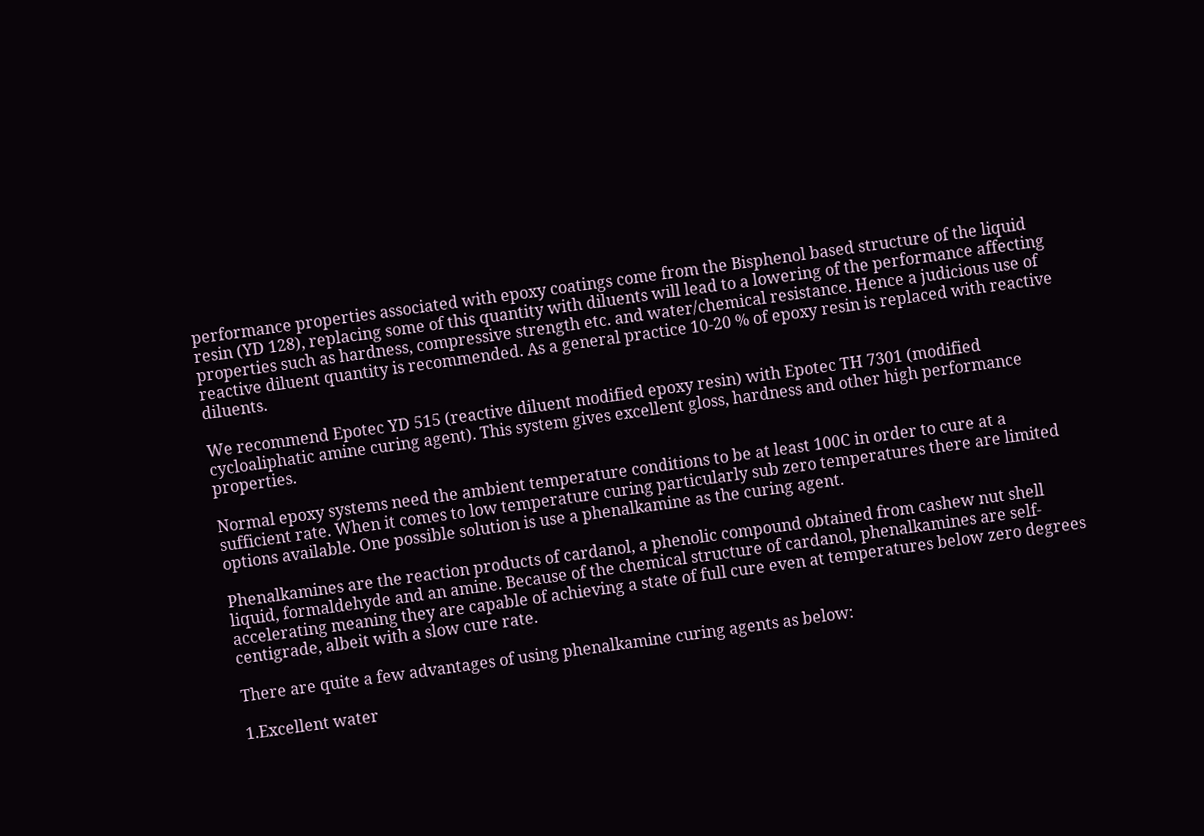performance properties associated with epoxy coatings come from the Bisphenol based structure of the liquid resin (YD 128), replacing some of this quantity with diluents will lead to a lowering of the performance affecting properties such as hardness, compressive strength etc. and water/chemical resistance. Hence a judicious use of reactive diluent quantity is recommended. As a general practice 10-20 % of epoxy resin is replaced with reactive diluents.

We recommend Epotec YD 515 (reactive diluent modified epoxy resin) with Epotec TH 7301 (modified cycloaliphatic amine curing agent). This system gives excellent gloss, hardness and other high performance properties.

Normal epoxy systems need the ambient temperature conditions to be at least 100C in order to cure at a sufficient rate. When it comes to low temperature curing particularly sub zero temperatures there are limited options available. One possible solution is use a phenalkamine as the curing agent.

Phenalkamines are the reaction products of cardanol, a phenolic compound obtained from cashew nut shell liquid, formaldehyde and an amine. Because of the chemical structure of cardanol, phenalkamines are self-accelerating meaning they are capable of achieving a state of full cure even at temperatures below zero degrees centigrade, albeit with a slow cure rate.

There are quite a few advantages of using phenalkamine curing agents as below:

1.Excellent water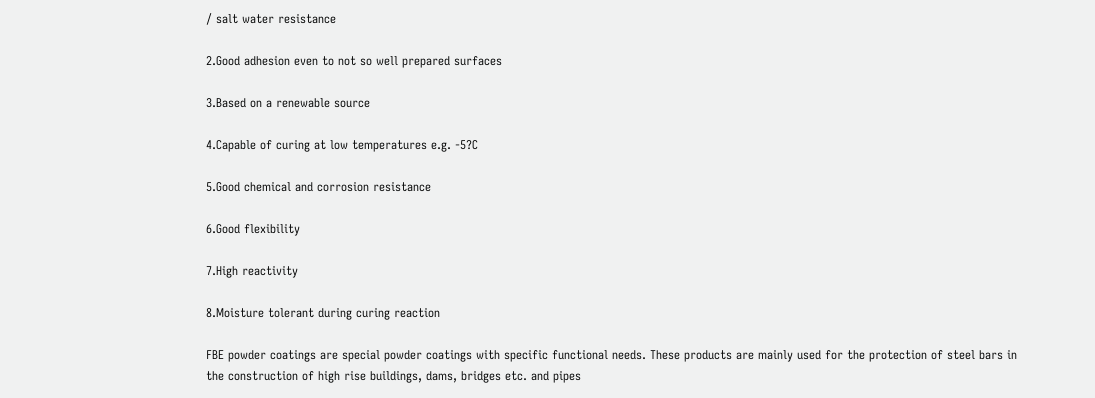/ salt water resistance

2.Good adhesion even to not so well prepared surfaces

3.Based on a renewable source

4.Capable of curing at low temperatures e.g. -5?C

5.Good chemical and corrosion resistance

6.Good flexibility

7.High reactivity

8.Moisture tolerant during curing reaction

FBE powder coatings are special powder coatings with specific functional needs. These products are mainly used for the protection of steel bars in the construction of high rise buildings, dams, bridges etc. and pipes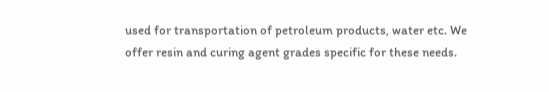used for transportation of petroleum products, water etc. We offer resin and curing agent grades specific for these needs.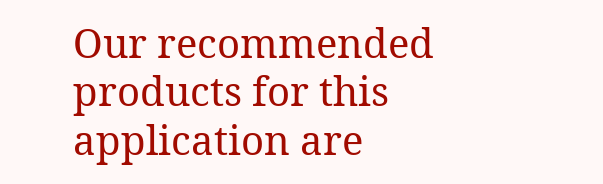Our recommended products for this application are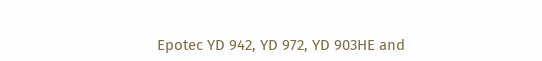Epotec YD 942, YD 972, YD 903HE and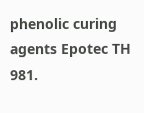phenolic curing agents Epotec TH 981.